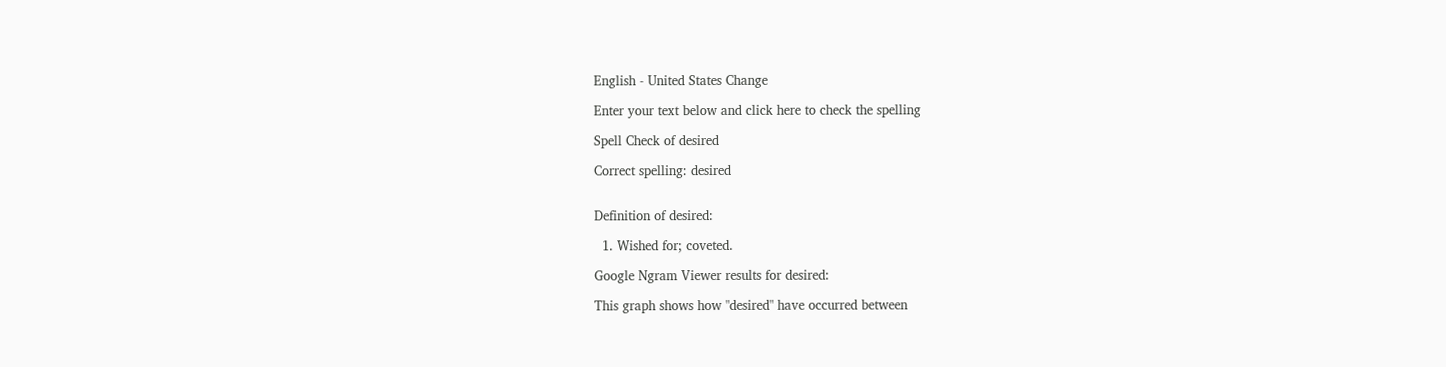English - United States Change

Enter your text below and click here to check the spelling

Spell Check of desired

Correct spelling: desired


Definition of desired:

  1. Wished for; coveted.

Google Ngram Viewer results for desired:

This graph shows how "desired" have occurred between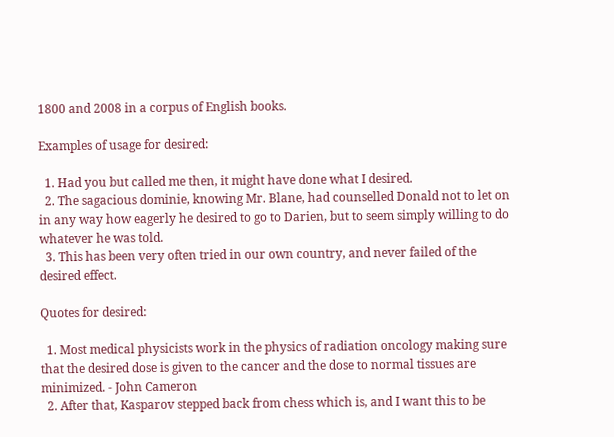1800 and 2008 in a corpus of English books.

Examples of usage for desired:

  1. Had you but called me then, it might have done what I desired.
  2. The sagacious dominie, knowing Mr. Blane, had counselled Donald not to let on in any way how eagerly he desired to go to Darien, but to seem simply willing to do whatever he was told.
  3. This has been very often tried in our own country, and never failed of the desired effect.

Quotes for desired:

  1. Most medical physicists work in the physics of radiation oncology making sure that the desired dose is given to the cancer and the dose to normal tissues are minimized. - John Cameron
  2. After that, Kasparov stepped back from chess which is, and I want this to be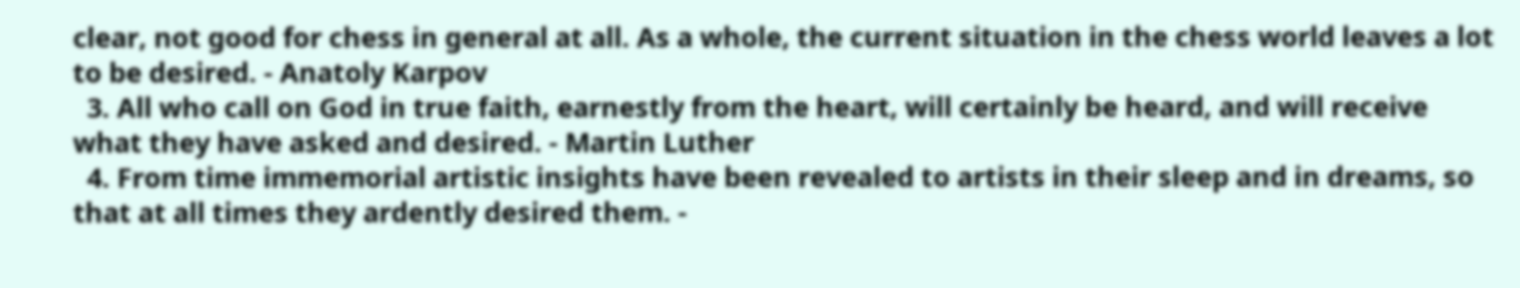clear, not good for chess in general at all. As a whole, the current situation in the chess world leaves a lot to be desired. - Anatoly Karpov
  3. All who call on God in true faith, earnestly from the heart, will certainly be heard, and will receive what they have asked and desired. - Martin Luther
  4. From time immemorial artistic insights have been revealed to artists in their sleep and in dreams, so that at all times they ardently desired them. -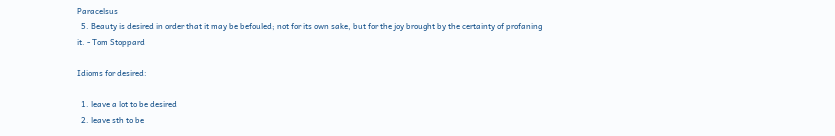Paracelsus
  5. Beauty is desired in order that it may be befouled; not for its own sake, but for the joy brought by the certainty of profaning it. - Tom Stoppard

Idioms for desired:

  1. leave a lot to be desired
  2. leave sth to be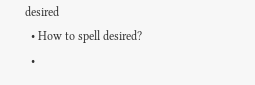desired
  • How to spell desired?
  •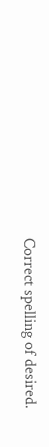Correct spelling of desired.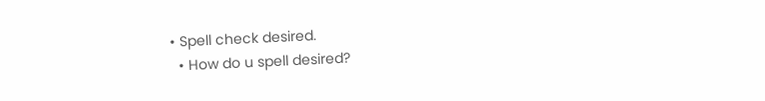• Spell check desired.
  • How do u spell desired?